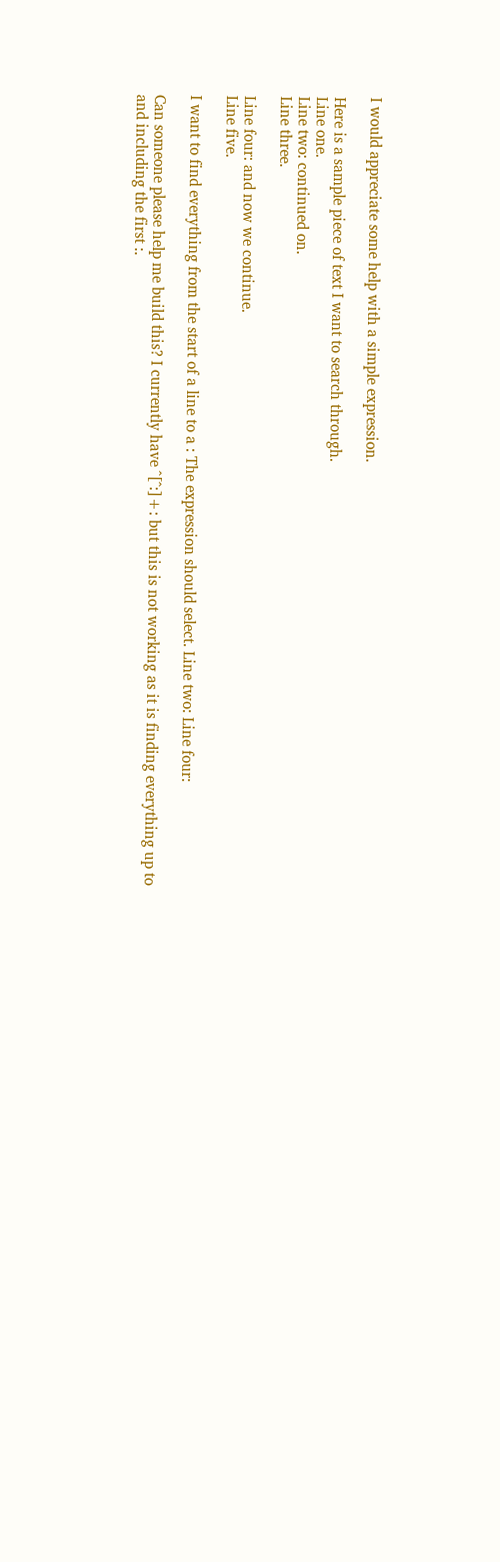I would appreciate some help with a simple expression.

Here is a sample piece of text I want to search through.
Line one.
Line two: continued on.
Line three.

Line four: and now we continue.
Line five.

I want to find everything from the start of a line to a : The expression should select. Line two: Line four:

Can someone please help me build this? I currently have ^[^:]+: but this is not working as it is finding everything up to and including the first :.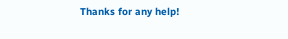Thanks for any help!